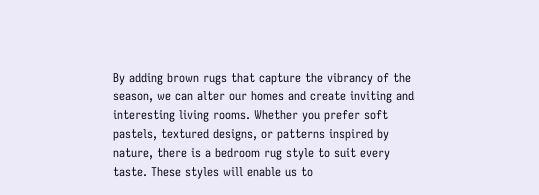By adding brown rugs that capture the vibrancy of the season, we can alter our homes and create inviting and interesting living rooms. Whether you prefer soft pastels, textured designs, or patterns inspired by nature, there is a bedroom rug style to suit every taste. These styles will enable us to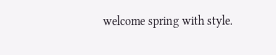welcome spring with style.